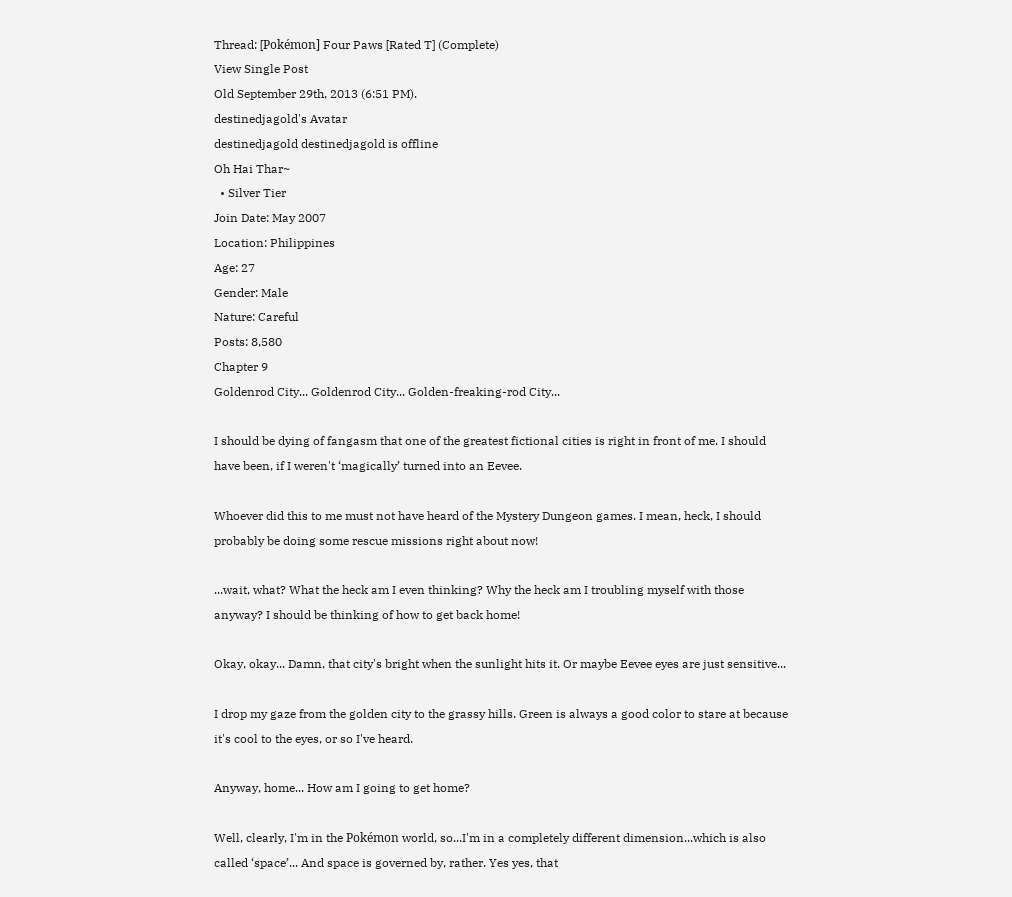Thread: [Pokémon] Four Paws [Rated T] (Complete)
View Single Post
Old September 29th, 2013 (6:51 PM).
destinedjagold's Avatar
destinedjagold destinedjagold is offline
Oh Hai Thar~
  • Silver Tier
Join Date: May 2007
Location: Philippines
Age: 27
Gender: Male
Nature: Careful
Posts: 8,580
Chapter 9
Goldenrod City... Goldenrod City... Golden-freaking-rod City...

I should be dying of fangasm that one of the greatest fictional cities is right in front of me. I should have been, if I weren't ‘magically’ turned into an Eevee.

Whoever did this to me must not have heard of the Mystery Dungeon games. I mean, heck, I should probably be doing some rescue missions right about now!

...wait, what? What the heck am I even thinking? Why the heck am I troubling myself with those anyway? I should be thinking of how to get back home!

Okay, okay... Damn, that city's bright when the sunlight hits it. Or maybe Eevee eyes are just sensitive...

I drop my gaze from the golden city to the grassy hills. Green is always a good color to stare at because it's cool to the eyes, or so I've heard.

Anyway, home... How am I going to get home?

Well, clearly, I'm in the Pokémon world, so...I'm in a completely different dimension...which is also called ‘space’... And space is governed by, rather. Yes yes, that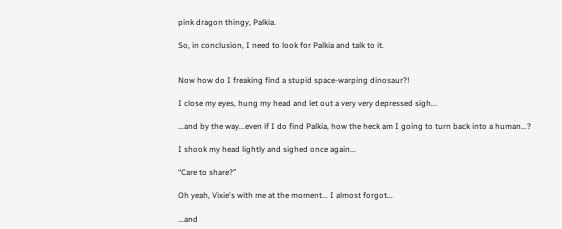pink dragon thingy, Palkia.

So, in conclusion, I need to look for Palkia and talk to it.


Now how do I freaking find a stupid space-warping dinosaur?!

I close my eyes, hung my head and let out a very very depressed sigh...

...and by the way...even if I do find Palkia, how the heck am I going to turn back into a human...?

I shook my head lightly and sighed once again...

“Care to share?”

Oh yeah, Vixie's with me at the moment... I almost forgot...

...and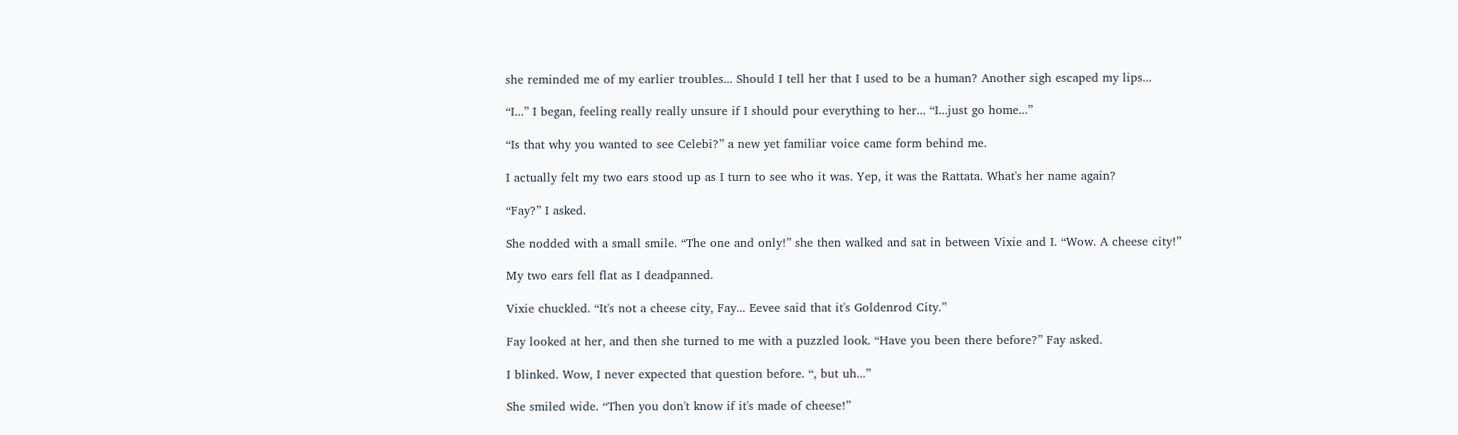she reminded me of my earlier troubles... Should I tell her that I used to be a human? Another sigh escaped my lips...

“I...” I began, feeling really really unsure if I should pour everything to her... “I...just go home...”

“Is that why you wanted to see Celebi?” a new yet familiar voice came form behind me.

I actually felt my two ears stood up as I turn to see who it was. Yep, it was the Rattata. What's her name again?

“Fay?” I asked.

She nodded with a small smile. “The one and only!” she then walked and sat in between Vixie and I. “Wow. A cheese city!”

My two ears fell flat as I deadpanned.

Vixie chuckled. “It's not a cheese city, Fay... Eevee said that it's Goldenrod City.”

Fay looked at her, and then she turned to me with a puzzled look. “Have you been there before?” Fay asked.

I blinked. Wow, I never expected that question before. “, but uh...”

She smiled wide. “Then you don't know if it's made of cheese!”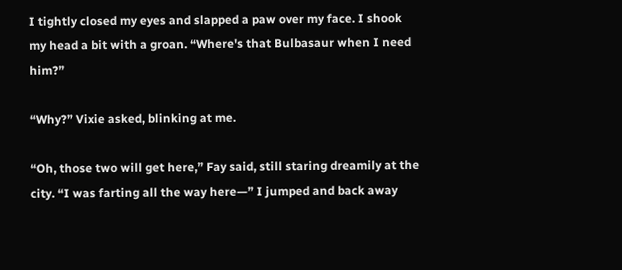I tightly closed my eyes and slapped a paw over my face. I shook my head a bit with a groan. “Where's that Bulbasaur when I need him?”

“Why?” Vixie asked, blinking at me.

“Oh, those two will get here,” Fay said, still staring dreamily at the city. “I was farting all the way here—” I jumped and back away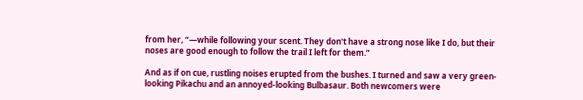from her, “—while following your scent. They don't have a strong nose like I do, but their noses are good enough to follow the trail I left for them.”

And as if on cue, rustling noises erupted from the bushes. I turned and saw a very green-looking Pikachu and an annoyed-looking Bulbasaur. Both newcomers were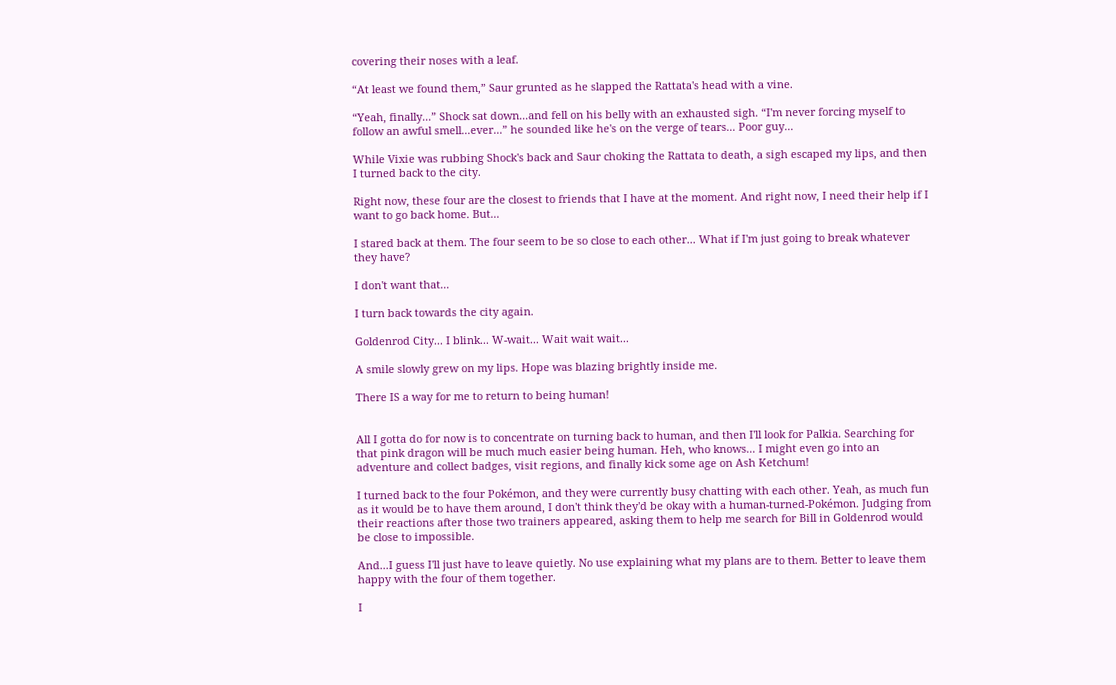covering their noses with a leaf.

“At least we found them,” Saur grunted as he slapped the Rattata's head with a vine.

“Yeah, finally...” Shock sat down...and fell on his belly with an exhausted sigh. “I'm never forcing myself to follow an awful smell...ever...” he sounded like he's on the verge of tears... Poor guy...

While Vixie was rubbing Shock's back and Saur choking the Rattata to death, a sigh escaped my lips, and then I turned back to the city.

Right now, these four are the closest to friends that I have at the moment. And right now, I need their help if I want to go back home. But...

I stared back at them. The four seem to be so close to each other... What if I'm just going to break whatever they have?

I don't want that...

I turn back towards the city again.

Goldenrod City... I blink... W-wait... Wait wait wait...

A smile slowly grew on my lips. Hope was blazing brightly inside me.

There IS a way for me to return to being human!


All I gotta do for now is to concentrate on turning back to human, and then I'll look for Palkia. Searching for that pink dragon will be much much easier being human. Heh, who knows... I might even go into an adventure and collect badges, visit regions, and finally kick some age on Ash Ketchum!

I turned back to the four Pokémon, and they were currently busy chatting with each other. Yeah, as much fun as it would be to have them around, I don't think they'd be okay with a human-turned-Pokémon. Judging from their reactions after those two trainers appeared, asking them to help me search for Bill in Goldenrod would be close to impossible.

And...I guess I'll just have to leave quietly. No use explaining what my plans are to them. Better to leave them happy with the four of them together.

I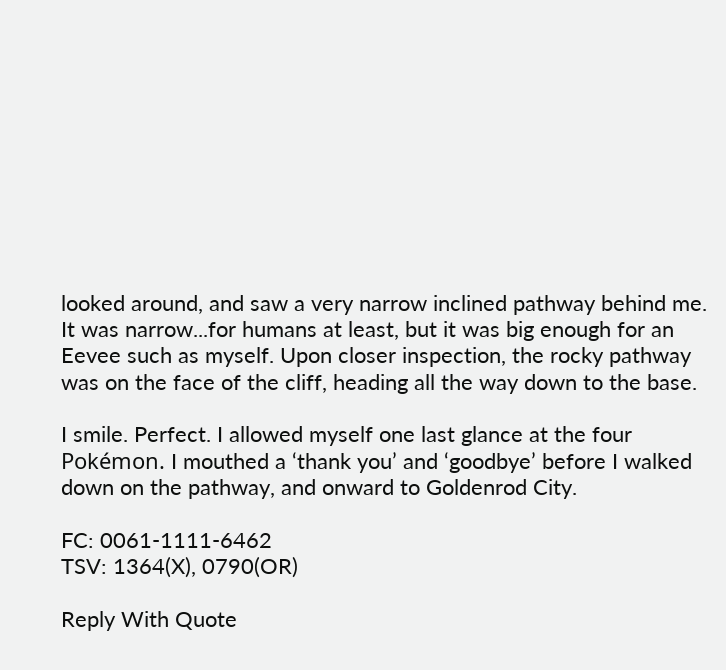looked around, and saw a very narrow inclined pathway behind me. It was narrow...for humans at least, but it was big enough for an Eevee such as myself. Upon closer inspection, the rocky pathway was on the face of the cliff, heading all the way down to the base.

I smile. Perfect. I allowed myself one last glance at the four Pokémon. I mouthed a ‘thank you’ and ‘goodbye’ before I walked down on the pathway, and onward to Goldenrod City.

FC: 0061-1111-6462
TSV: 1364(X), 0790(OR)

Reply With Quote